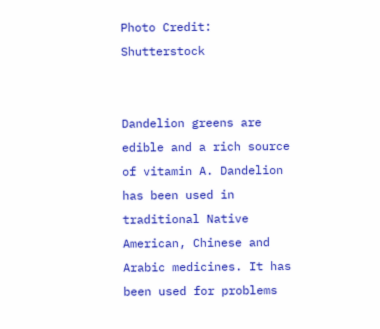Photo Credit: Shutterstock


Dandelion greens are edible and a rich source of vitamin A. Dandelion has been used in traditional Native American, Chinese and Arabic medicines. It has been used for problems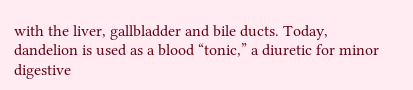with the liver, gallbladder and bile ducts. Today, dandelion is used as a blood “tonic,” a diuretic for minor digestive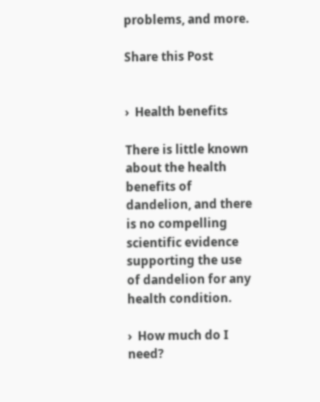problems, and more.

Share this Post


›  Health benefits

There is little known about the health benefits of dandelion, and there is no compelling scientific evidence supporting the use of dandelion for any health condition.

›  How much do I need?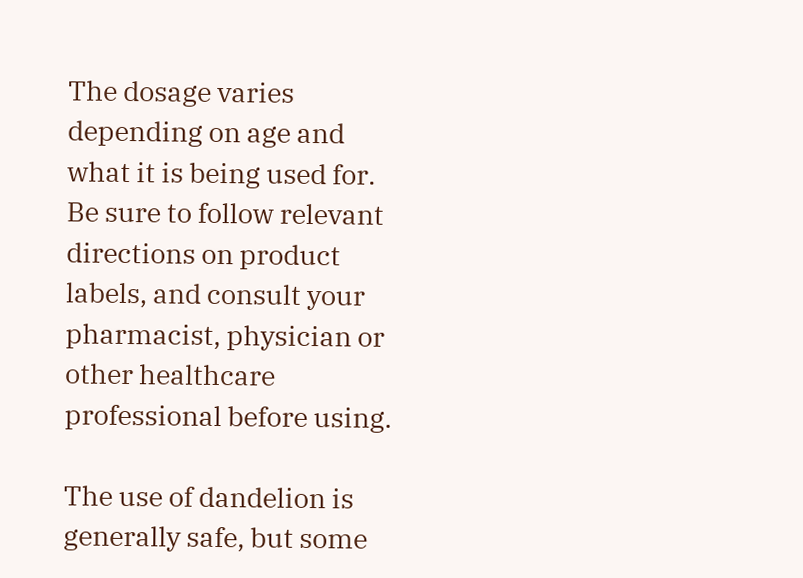The dosage varies depending on age and what it is being used for. Be sure to follow relevant directions on product labels, and consult your pharmacist, physician or other healthcare professional before using.

The use of dandelion is generally safe, but some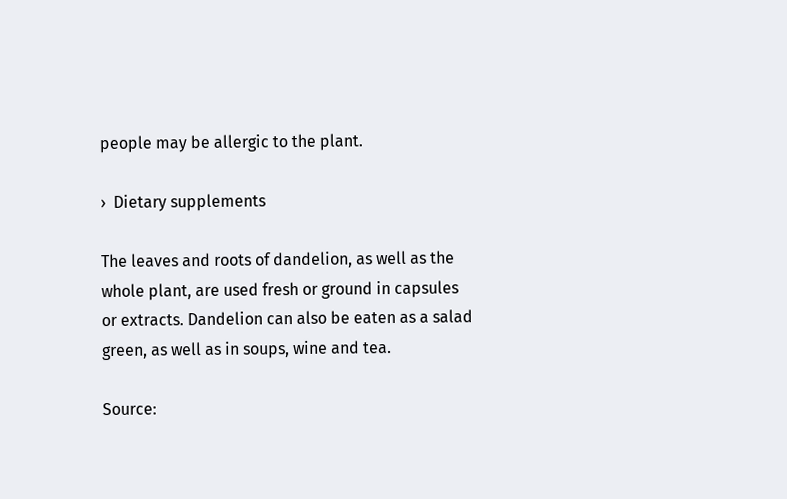people may be allergic to the plant.

›  Dietary supplements

The leaves and roots of dandelion, as well as the whole plant, are used fresh or ground in capsules or extracts. Dandelion can also be eaten as a salad green, as well as in soups, wine and tea.

Source: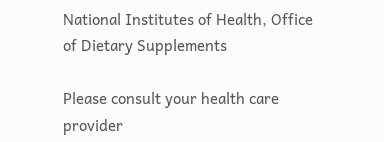National Institutes of Health, Office of Dietary Supplements

Please consult your health care provider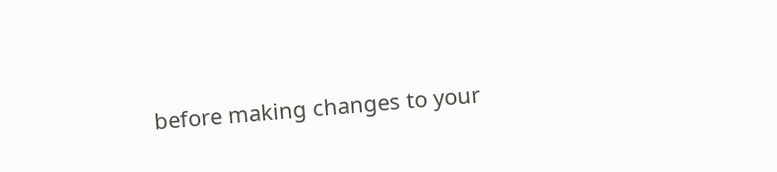before making changes to your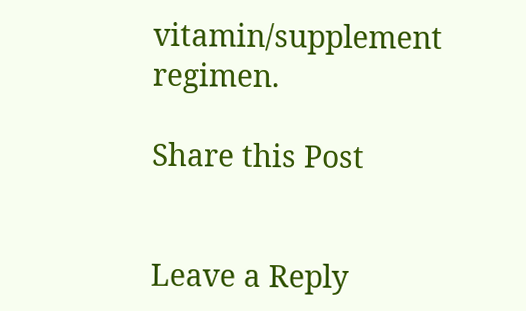vitamin/supplement regimen.

Share this Post


Leave a Reply